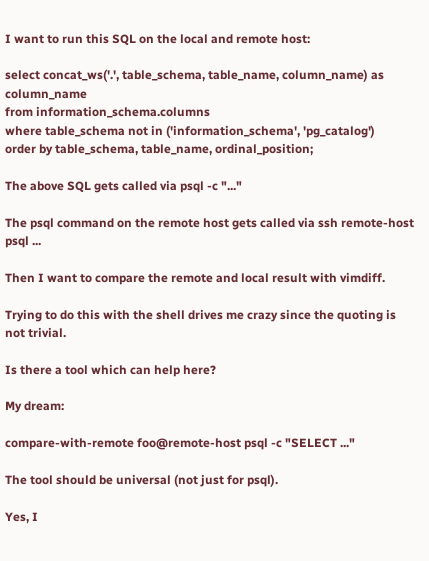I want to run this SQL on the local and remote host:

select concat_ws('.', table_schema, table_name, column_name) as column_name
from information_schema.columns
where table_schema not in ('information_schema', 'pg_catalog')
order by table_schema, table_name, ordinal_position;

The above SQL gets called via psql -c "..."

The psql command on the remote host gets called via ssh remote-host psql ...

Then I want to compare the remote and local result with vimdiff.

Trying to do this with the shell drives me crazy since the quoting is not trivial.

Is there a tool which can help here?

My dream:

compare-with-remote foo@remote-host psql -c "SELECT ..."

The tool should be universal (not just for psql).

Yes, I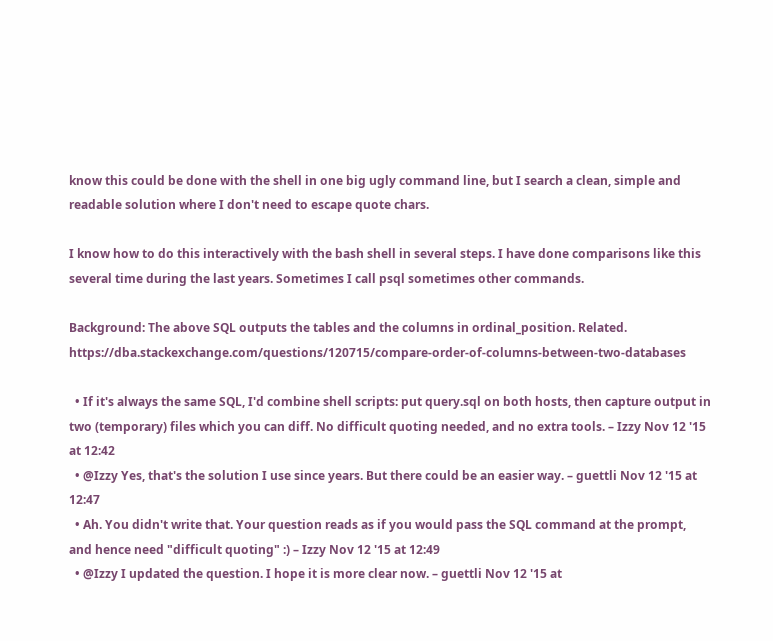know this could be done with the shell in one big ugly command line, but I search a clean, simple and readable solution where I don't need to escape quote chars.

I know how to do this interactively with the bash shell in several steps. I have done comparisons like this several time during the last years. Sometimes I call psql sometimes other commands.

Background: The above SQL outputs the tables and the columns in ordinal_position. Related. https://dba.stackexchange.com/questions/120715/compare-order-of-columns-between-two-databases

  • If it's always the same SQL, I'd combine shell scripts: put query.sql on both hosts, then capture output in two (temporary) files which you can diff. No difficult quoting needed, and no extra tools. – Izzy Nov 12 '15 at 12:42
  • @Izzy Yes, that's the solution I use since years. But there could be an easier way. – guettli Nov 12 '15 at 12:47
  • Ah. You didn't write that. Your question reads as if you would pass the SQL command at the prompt, and hence need "difficult quoting" :) – Izzy Nov 12 '15 at 12:49
  • @Izzy I updated the question. I hope it is more clear now. – guettli Nov 12 '15 at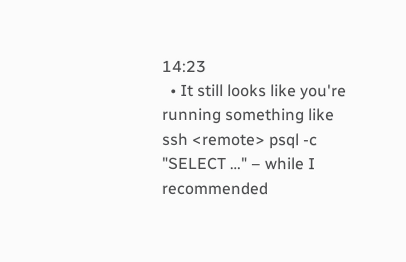14:23
  • It still looks like you're running something like ssh <remote> psql -c "SELECT …" – while I recommended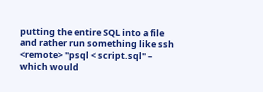putting the entire SQL into a file and rather run something like ssh <remote> "psql < script.sql" – which would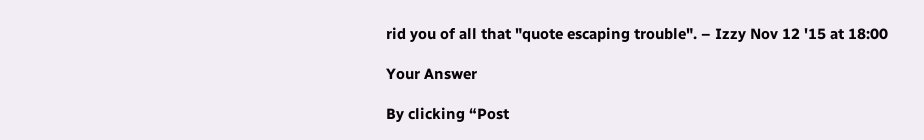rid you of all that "quote escaping trouble". – Izzy Nov 12 '15 at 18:00

Your Answer

By clicking “Post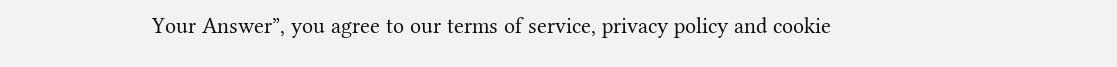Your Answer”, you agree to our terms of service, privacy policy and cookie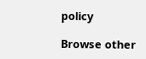policy

Browse other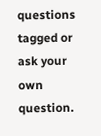questions tagged or ask your own question.